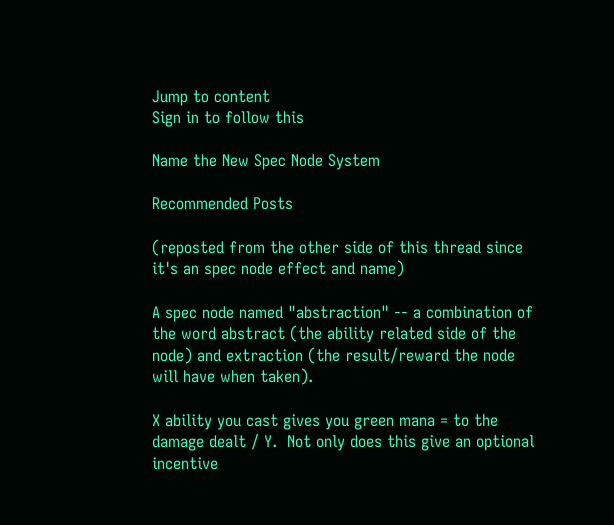Jump to content
Sign in to follow this

Name the New Spec Node System

Recommended Posts

(reposted from the other side of this thread since it's an spec node effect and name)

A spec node named "abstraction" -- a combination of the word abstract (the ability related side of the node) and extraction (the result/reward the node will have when taken).

X ability you cast gives you green mana = to the damage dealt / Y.  Not only does this give an optional incentive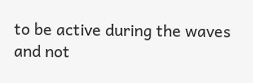to be active during the waves and not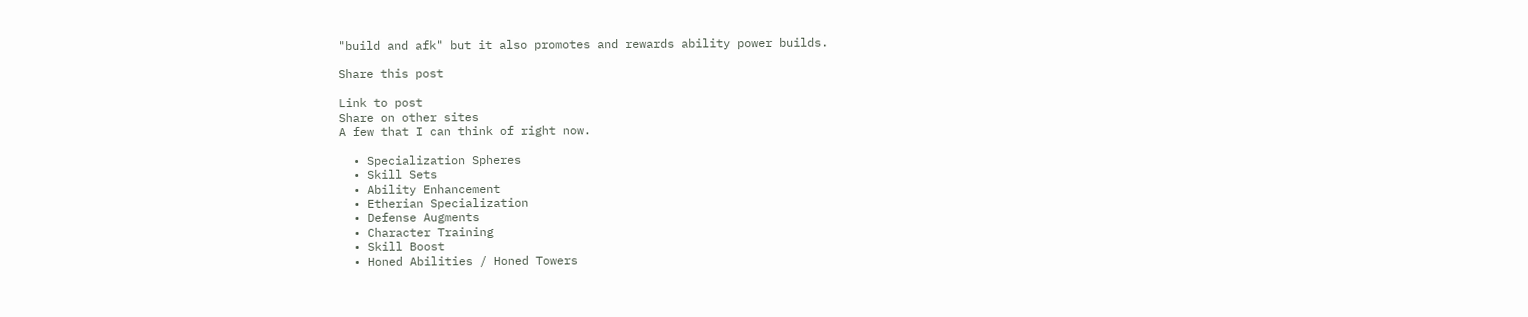"build and afk" but it also promotes and rewards ability power builds.

Share this post

Link to post
Share on other sites
A few that I can think of right now.

  • Specialization Spheres
  • Skill Sets
  • Ability Enhancement
  • Etherian Specialization
  • Defense Augments
  • Character Training
  • Skill Boost
  • Honed Abilities / Honed Towers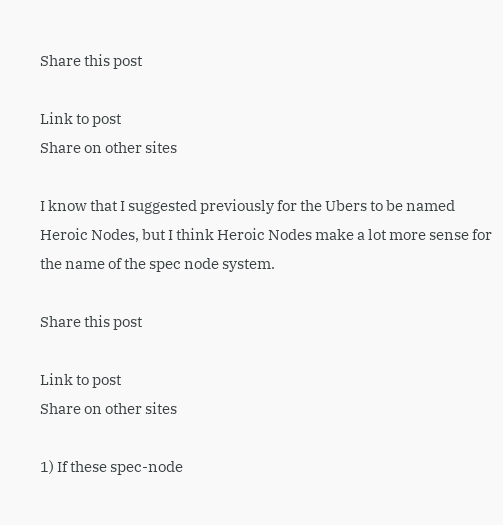Share this post

Link to post
Share on other sites

I know that I suggested previously for the Ubers to be named Heroic Nodes, but I think Heroic Nodes make a lot more sense for the name of the spec node system.

Share this post

Link to post
Share on other sites

1) If these spec-node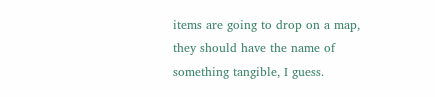items are going to drop on a map, they should have the name of something tangible, I guess.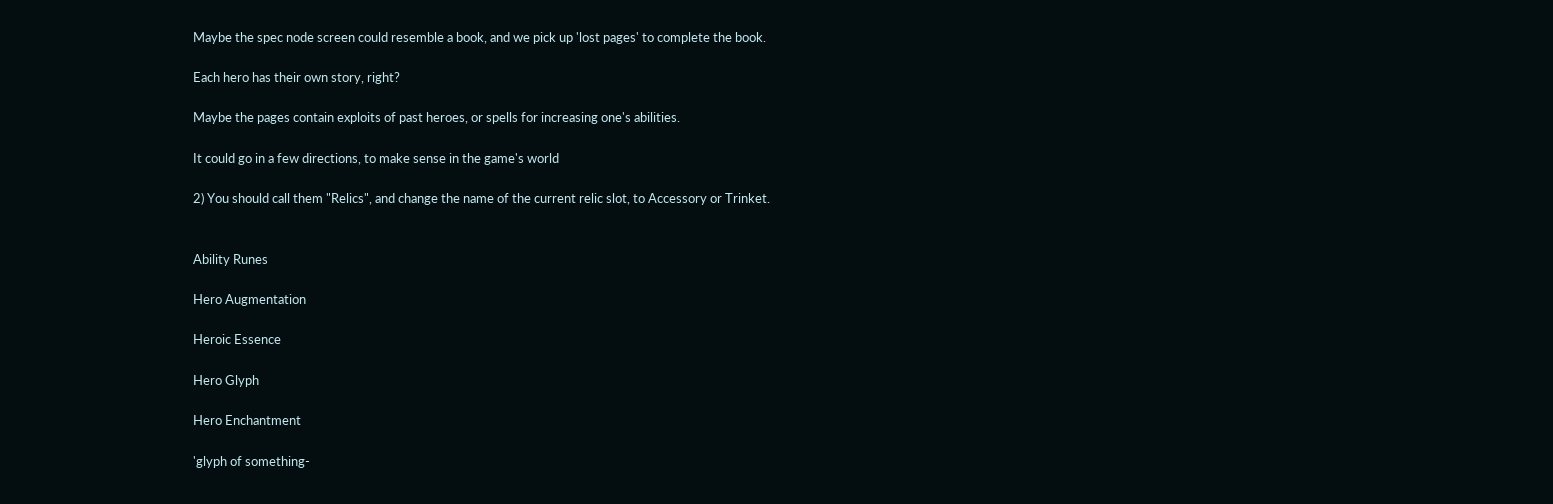Maybe the spec node screen could resemble a book, and we pick up 'lost pages' to complete the book.

Each hero has their own story, right?

Maybe the pages contain exploits of past heroes, or spells for increasing one's abilities.

It could go in a few directions, to make sense in the game's world

2) You should call them "Relics", and change the name of the current relic slot, to Accessory or Trinket.


Ability Runes

Hero Augmentation

Heroic Essence

Hero Glyph

Hero Enchantment

'glyph of something-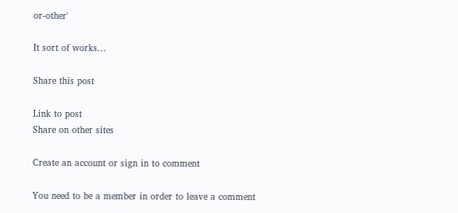or-other'

It sort of works...

Share this post

Link to post
Share on other sites

Create an account or sign in to comment

You need to be a member in order to leave a comment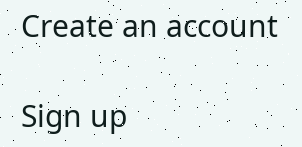Create an account

Sign up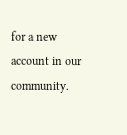for a new account in our community.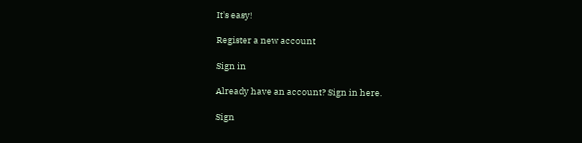It's easy!

Register a new account

Sign in

Already have an account? Sign in here.

Sign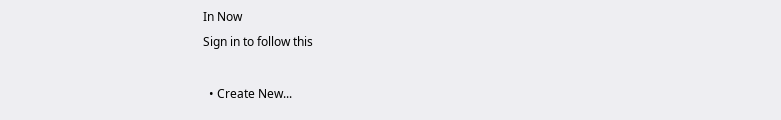In Now
Sign in to follow this

  • Create New...